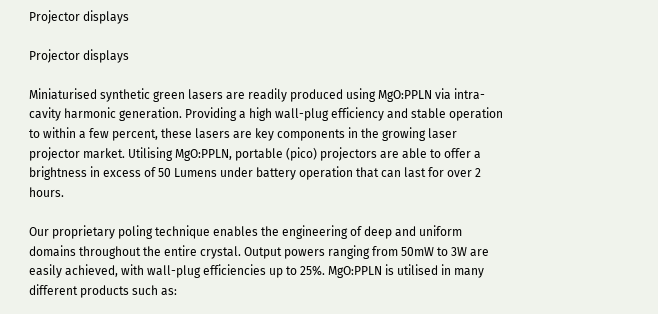Projector displays

Projector displays

Miniaturised synthetic green lasers are readily produced using MgO:PPLN via intra-cavity harmonic generation. Providing a high wall-plug efficiency and stable operation to within a few percent, these lasers are key components in the growing laser projector market. Utilising MgO:PPLN, portable (pico) projectors are able to offer a brightness in excess of 50 Lumens under battery operation that can last for over 2 hours.

Our proprietary poling technique enables the engineering of deep and uniform domains throughout the entire crystal. Output powers ranging from 50mW to 3W are easily achieved, with wall-plug efficiencies up to 25%. MgO:PPLN is utilised in many different products such as: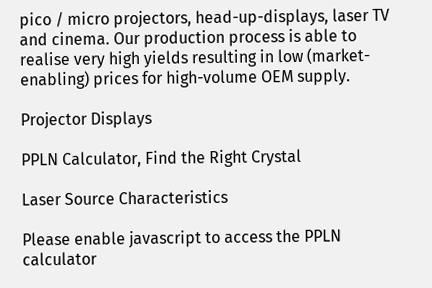pico / micro projectors, head-up-displays, laser TV and cinema. Our production process is able to realise very high yields resulting in low (market-enabling) prices for high-volume OEM supply.

Projector Displays

PPLN Calculator, Find the Right Crystal

Laser Source Characteristics

Please enable javascript to access the PPLN calculator